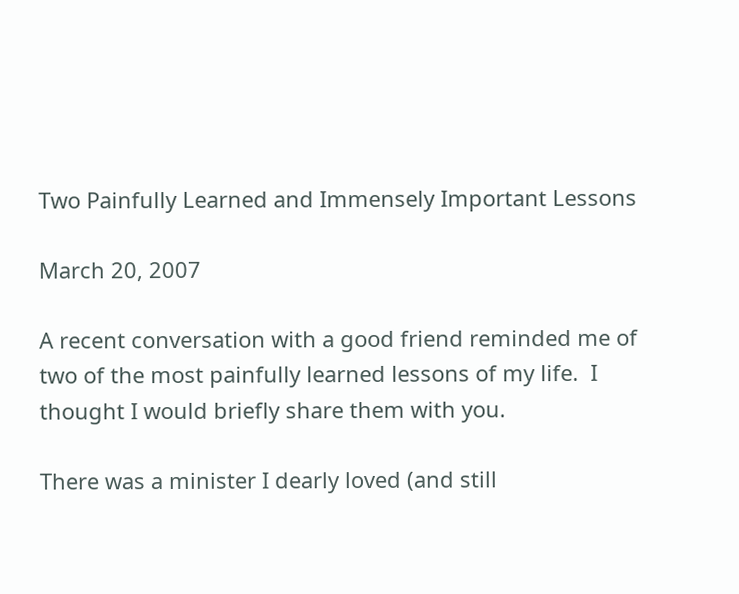Two Painfully Learned and Immensely Important Lessons

March 20, 2007

A recent conversation with a good friend reminded me of two of the most painfully learned lessons of my life.  I thought I would briefly share them with you.

There was a minister I dearly loved (and still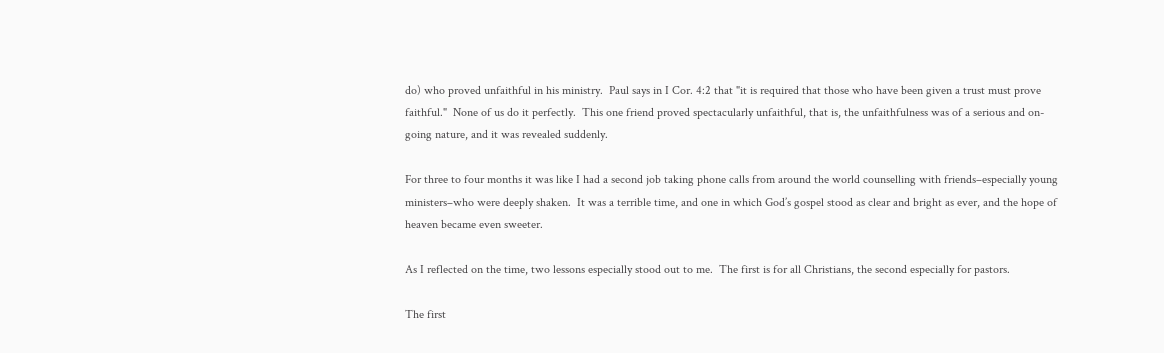do) who proved unfaithful in his ministry.  Paul says in I Cor. 4:2 that "it is required that those who have been given a trust must prove faithful."  None of us do it perfectly.  This one friend proved spectacularly unfaithful, that is, the unfaithfulness was of a serious and on-going nature, and it was revealed suddenly.

For three to four months it was like I had a second job taking phone calls from around the world counselling with friends–especially young ministers–who were deeply shaken.  It was a terrible time, and one in which God’s gospel stood as clear and bright as ever, and the hope of heaven became even sweeter.

As I reflected on the time, two lessons especially stood out to me.  The first is for all Christians, the second especially for pastors.

The first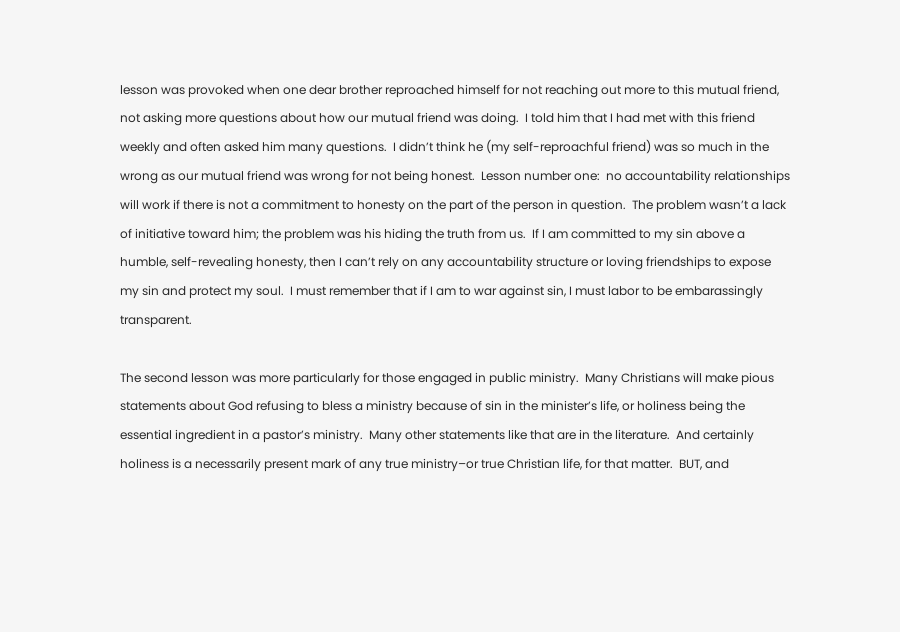lesson was provoked when one dear brother reproached himself for not reaching out more to this mutual friend, not asking more questions about how our mutual friend was doing.  I told him that I had met with this friend weekly and often asked him many questions.  I didn’t think he (my self-reproachful friend) was so much in the wrong as our mutual friend was wrong for not being honest.  Lesson number one:  no accountability relationships will work if there is not a commitment to honesty on the part of the person in question.  The problem wasn’t a lack of initiative toward him; the problem was his hiding the truth from us.  If I am committed to my sin above a humble, self-revealing honesty, then I can’t rely on any accountability structure or loving friendships to expose my sin and protect my soul.  I must remember that if I am to war against sin, I must labor to be embarassingly transparent.

The second lesson was more particularly for those engaged in public ministry.  Many Christians will make pious statements about God refusing to bless a ministry because of sin in the minister’s life, or holiness being the essential ingredient in a pastor’s ministry.  Many other statements like that are in the literature.  And certainly holiness is a necessarily present mark of any true ministry–or true Christian life, for that matter.  BUT, and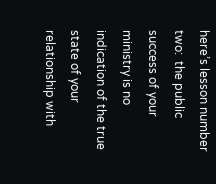here’s lesson number two:  the public success of your ministry is no indication of the true state of your relationship with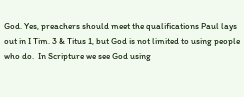God. Yes, preachers should meet the qualifications Paul lays out in I Tim. 3 & Titus 1, but God is not limited to using people who do.  In Scripture we see God using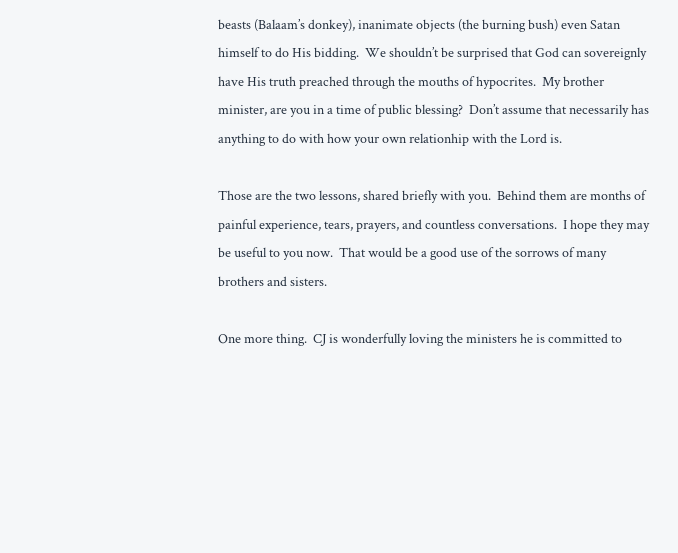beasts (Balaam’s donkey), inanimate objects (the burning bush) even Satan himself to do His bidding.  We shouldn’t be surprised that God can sovereignly have His truth preached through the mouths of hypocrites.  My brother minister, are you in a time of public blessing?  Don’t assume that necessarily has anything to do with how your own relationhip with the Lord is.

Those are the two lessons, shared briefly with you.  Behind them are months of painful experience, tears, prayers, and countless conversations.  I hope they may be useful to you now.  That would be a good use of the sorrows of many brothers and sisters.

One more thing.  CJ is wonderfully loving the ministers he is committed to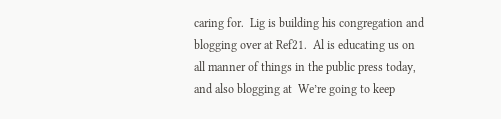caring for.  Lig is building his congregation and blogging over at Ref21.  Al is educating us on all manner of things in the public press today, and also blogging at  We’re going to keep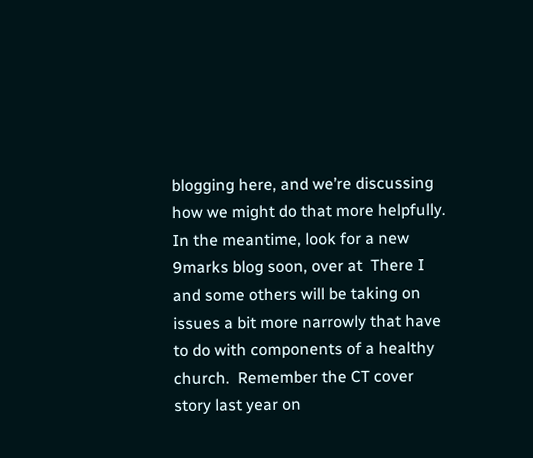blogging here, and we’re discussing how we might do that more helpfully.  In the meantime, look for a new 9marks blog soon, over at  There I and some others will be taking on issues a bit more narrowly that have to do with components of a healthy church.  Remember the CT cover story last year on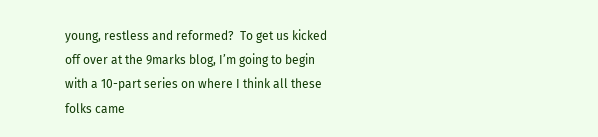young, restless and reformed?  To get us kicked off over at the 9marks blog, I’m going to begin with a 10-part series on where I think all these folks came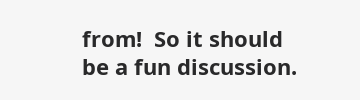from!  So it should be a fun discussion.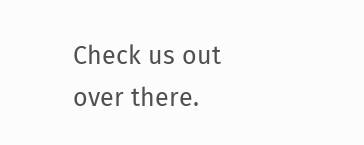Check us out over there.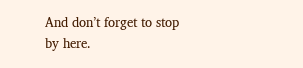And don’t forget to stop by here.